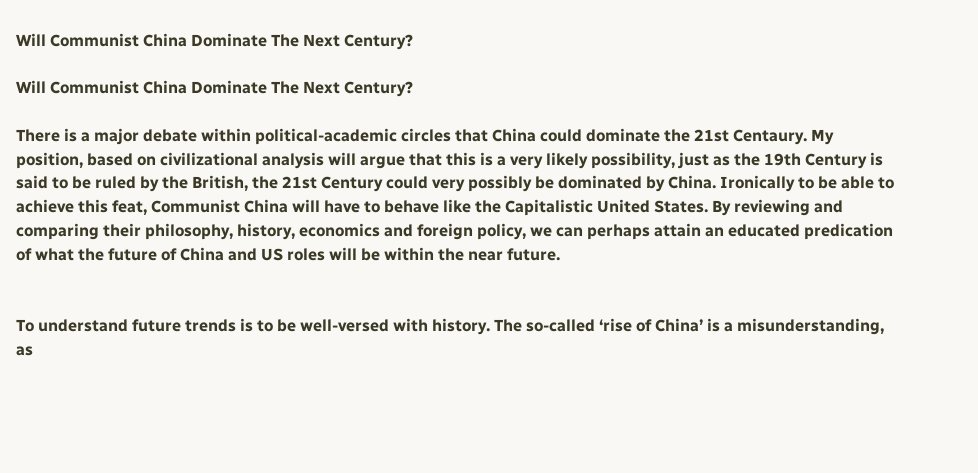Will Communist China Dominate The Next Century?

Will Communist China Dominate The Next Century?

There is a major debate within political-academic circles that China could dominate the 21st Centaury. My position, based on civilizational analysis will argue that this is a very likely possibility, just as the 19th Century is said to be ruled by the British, the 21st Century could very possibly be dominated by China. Ironically to be able to achieve this feat, Communist China will have to behave like the Capitalistic United States. By reviewing and comparing their philosophy, history, economics and foreign policy, we can perhaps attain an educated predication of what the future of China and US roles will be within the near future.


To understand future trends is to be well-versed with history. The so-called ‘rise of China’ is a misunderstanding, as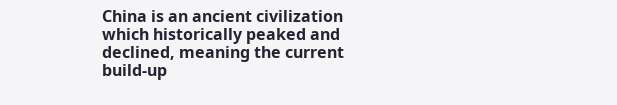China is an ancient civilization which historically peaked and declined, meaning the current build-up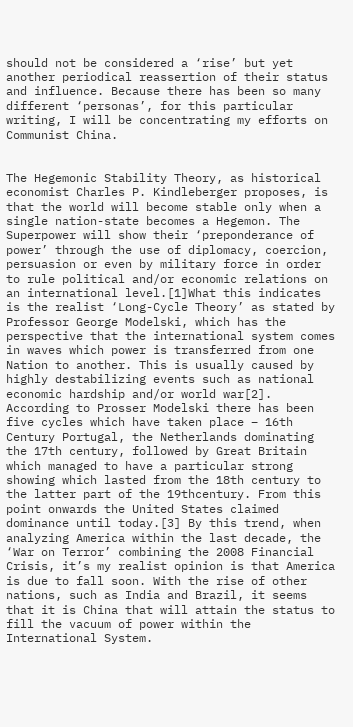should not be considered a ‘rise’ but yet another periodical reassertion of their status and influence. Because there has been so many different ‘personas’, for this particular writing, I will be concentrating my efforts on Communist China.


The Hegemonic Stability Theory, as historical economist Charles P. Kindleberger proposes, is that the world will become stable only when a single nation-state becomes a Hegemon. The Superpower will show their ‘preponderance of power’ through the use of diplomacy, coercion, persuasion or even by military force in order to rule political and/or economic relations on an international level.[1]What this indicates is the realist ‘Long-Cycle Theory’ as stated by Professor George Modelski, which has the perspective that the international system comes in waves which power is transferred from one Nation to another. This is usually caused by highly destabilizing events such as national economic hardship and/or world war[2]. According to Prosser Modelski there has been five cycles which have taken place – 16th Century Portugal, the Netherlands dominating the 17th century, followed by Great Britain which managed to have a particular strong showing which lasted from the 18th century to the latter part of the 19thcentury. From this point onwards the United States claimed dominance until today.[3] By this trend, when analyzing America within the last decade, the ‘War on Terror’ combining the 2008 Financial Crisis, it’s my realist opinion is that America is due to fall soon. With the rise of other nations, such as India and Brazil, it seems that it is China that will attain the status to fill the vacuum of power within the International System.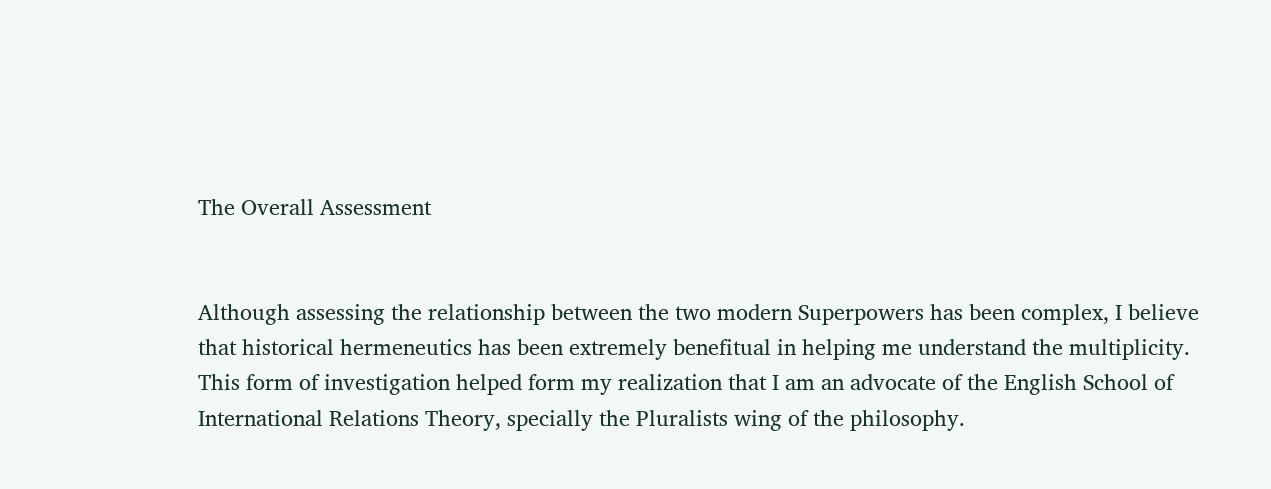The Overall Assessment


Although assessing the relationship between the two modern Superpowers has been complex, I believe that historical hermeneutics has been extremely benefitual in helping me understand the multiplicity. This form of investigation helped form my realization that I am an advocate of the English School of International Relations Theory, specially the Pluralists wing of the philosophy.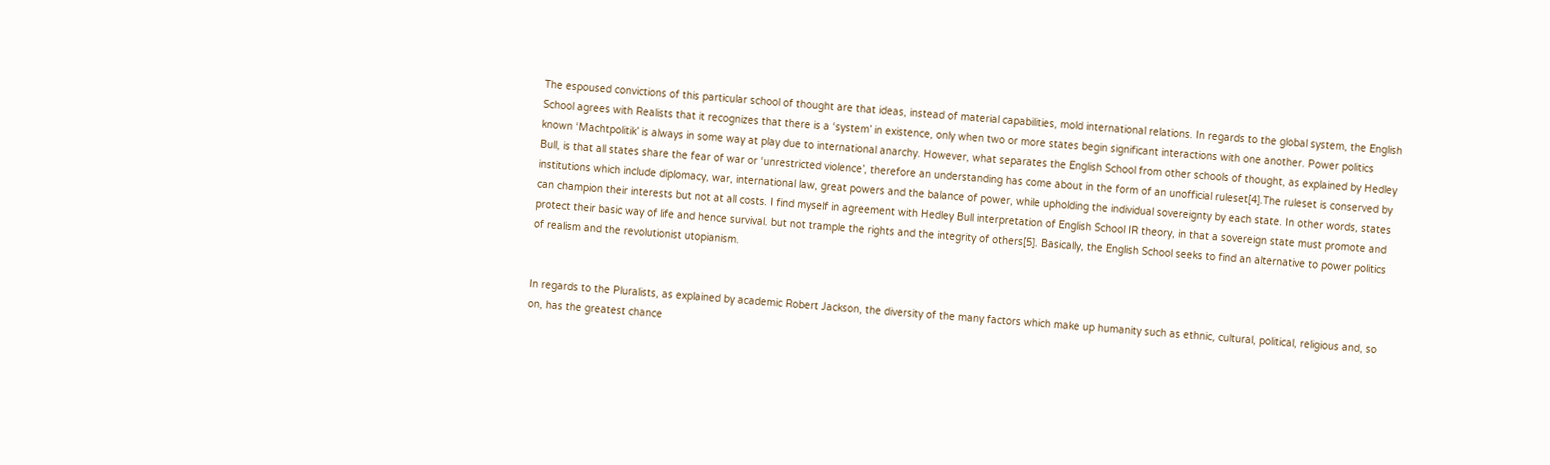The espoused convictions of this particular school of thought are that ideas, instead of material capabilities, mold international relations. In regards to the global system, the English School agrees with Realists that it recognizes that there is a ‘system’ in existence, only when two or more states begin significant interactions with one another. Power politics known ‘Machtpolitik’ is always in some way at play due to international anarchy. However, what separates the English School from other schools of thought, as explained by Hedley Bull, is that all states share the fear of war or ‘unrestricted violence’, therefore an understanding has come about in the form of an unofficial ruleset[4].The ruleset is conserved by institutions which include diplomacy, war, international law, great powers and the balance of power, while upholding the individual sovereignty by each state. In other words, states can champion their interests but not at all costs. I find myself in agreement with Hedley Bull interpretation of English School IR theory, in that a sovereign state must promote and protect their basic way of life and hence survival. but not trample the rights and the integrity of others[5]. Basically, the English School seeks to find an alternative to power politics of realism and the revolutionist utopianism.


In regards to the Pluralists, as explained by academic Robert Jackson, the diversity of the many factors which make up humanity such as ethnic, cultural, political, religious and, so on, has the greatest chance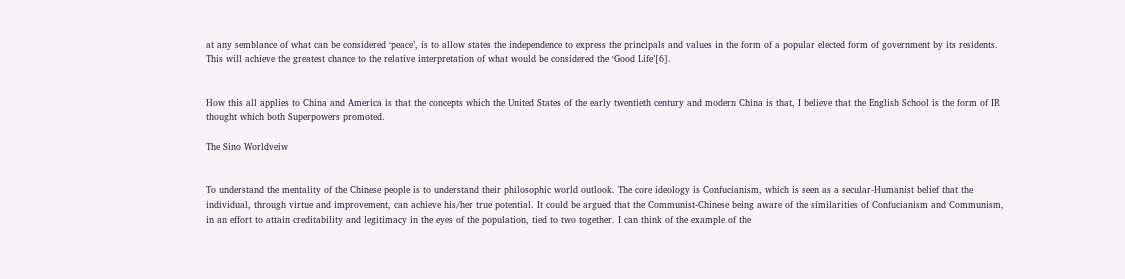at any semblance of what can be considered ‘peace’, is to allow states the independence to express the principals and values in the form of a popular elected form of government by its residents. This will achieve the greatest chance to the relative interpretation of what would be considered the ‘Good Life’[6].


How this all applies to China and America is that the concepts which the United States of the early twentieth century and modern China is that, I believe that the English School is the form of IR thought which both Superpowers promoted.

The Sino Worldveiw


To understand the mentality of the Chinese people is to understand their philosophic world outlook. The core ideology is Confucianism, which is seen as a secular-Humanist belief that the individual, through virtue and improvement, can achieve his/her true potential. It could be argued that the Communist-Chinese being aware of the similarities of Confucianism and Communism, in an effort to attain creditability and legitimacy in the eyes of the population, tied to two together. I can think of the example of the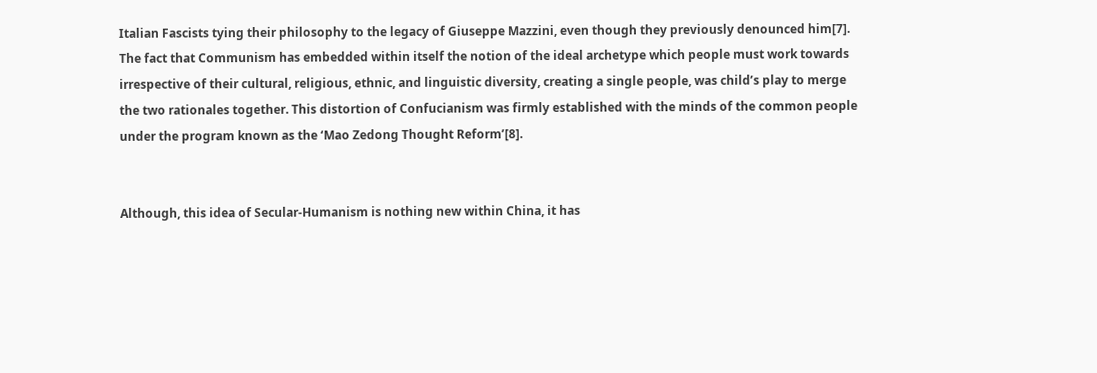Italian Fascists tying their philosophy to the legacy of Giuseppe Mazzini, even though they previously denounced him[7]. The fact that Communism has embedded within itself the notion of the ideal archetype which people must work towards irrespective of their cultural, religious, ethnic, and linguistic diversity, creating a single people, was child’s play to merge the two rationales together. This distortion of Confucianism was firmly established with the minds of the common people under the program known as the ‘Mao Zedong Thought Reform’[8].


Although, this idea of Secular-Humanism is nothing new within China, it has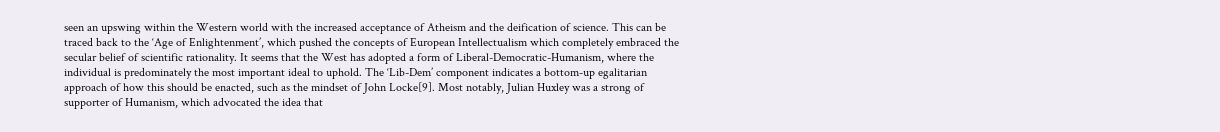seen an upswing within the Western world with the increased acceptance of Atheism and the deification of science. This can be traced back to the ‘Age of Enlightenment’, which pushed the concepts of European Intellectualism which completely embraced the secular belief of scientific rationality. It seems that the West has adopted a form of Liberal-Democratic-Humanism, where the individual is predominately the most important ideal to uphold. The ‘Lib-Dem’ component indicates a bottom-up egalitarian approach of how this should be enacted, such as the mindset of John Locke[9]. Most notably, Julian Huxley was a strong of supporter of Humanism, which advocated the idea that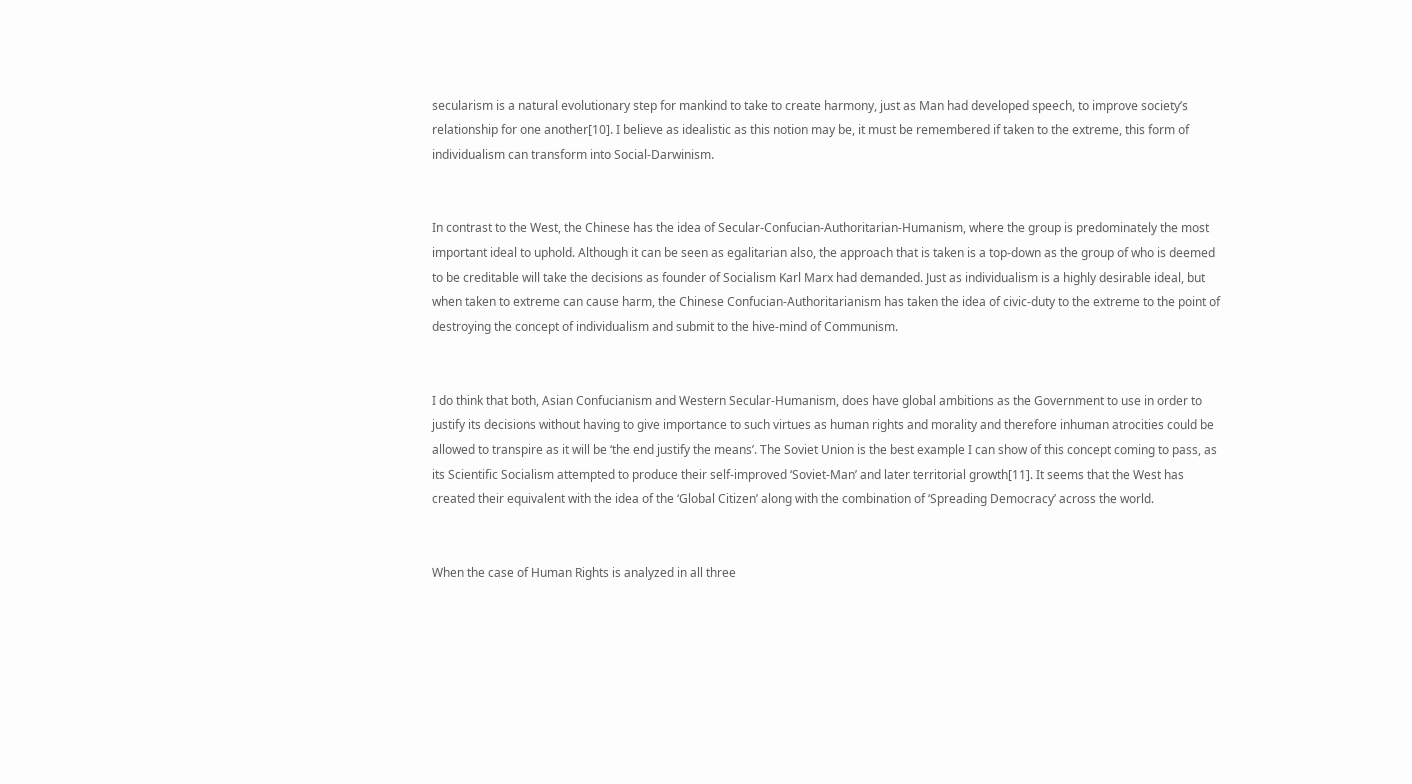secularism is a natural evolutionary step for mankind to take to create harmony, just as Man had developed speech, to improve society’s relationship for one another[10]. I believe as idealistic as this notion may be, it must be remembered if taken to the extreme, this form of individualism can transform into Social-Darwinism.


In contrast to the West, the Chinese has the idea of Secular-Confucian-Authoritarian-Humanism, where the group is predominately the most important ideal to uphold. Although it can be seen as egalitarian also, the approach that is taken is a top-down as the group of who is deemed to be creditable will take the decisions as founder of Socialism Karl Marx had demanded. Just as individualism is a highly desirable ideal, but when taken to extreme can cause harm, the Chinese Confucian-Authoritarianism has taken the idea of civic-duty to the extreme to the point of destroying the concept of individualism and submit to the hive-mind of Communism.


I do think that both, Asian Confucianism and Western Secular-Humanism, does have global ambitions as the Government to use in order to justify its decisions without having to give importance to such virtues as human rights and morality and therefore inhuman atrocities could be allowed to transpire as it will be ‘the end justify the means’. The Soviet Union is the best example I can show of this concept coming to pass, as its Scientific Socialism attempted to produce their self-improved ‘Soviet-Man’ and later territorial growth[11]. It seems that the West has created their equivalent with the idea of the ‘Global Citizen’ along with the combination of ‘Spreading Democracy’ across the world.


When the case of Human Rights is analyzed in all three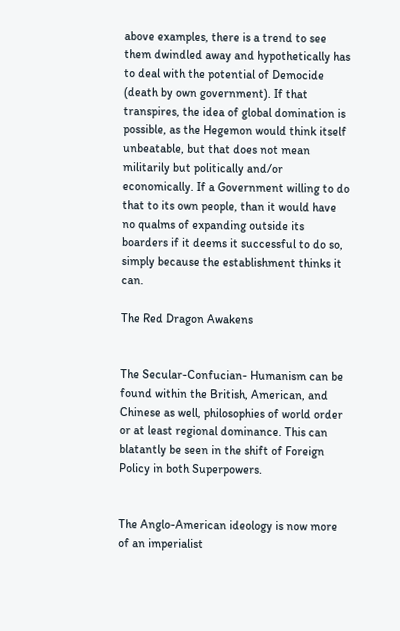above examples, there is a trend to see them dwindled away and hypothetically has to deal with the potential of Democide (death by own government). If that transpires, the idea of global domination is possible, as the Hegemon would think itself unbeatable, but that does not mean militarily but politically and/or economically. If a Government willing to do that to its own people, than it would have no qualms of expanding outside its boarders if it deems it successful to do so, simply because the establishment thinks it can.

The Red Dragon Awakens


The Secular-Confucian- Humanism can be found within the British, American, and Chinese as well, philosophies of world order or at least regional dominance. This can blatantly be seen in the shift of Foreign Policy in both Superpowers.


The Anglo-American ideology is now more of an imperialist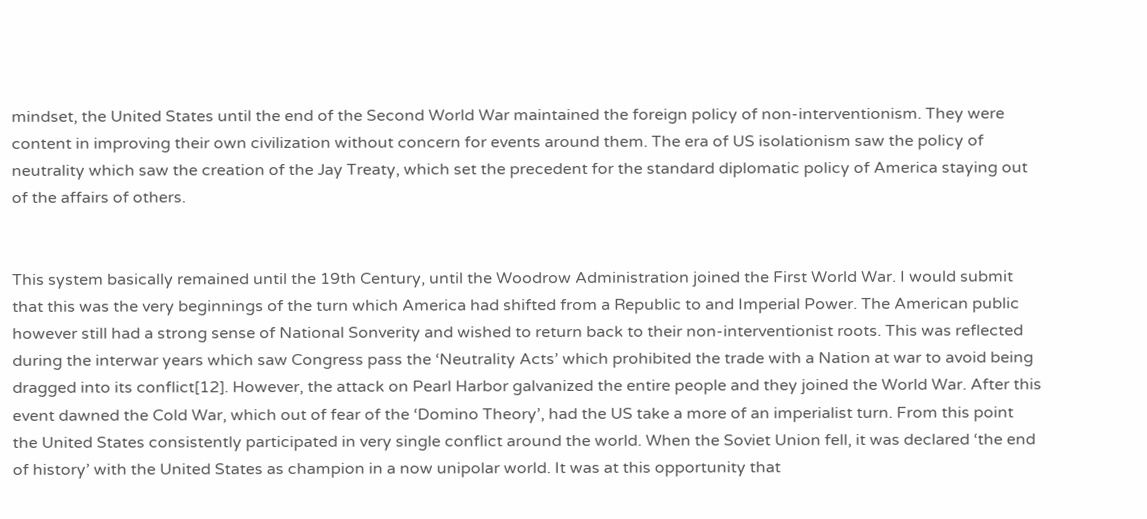mindset, the United States until the end of the Second World War maintained the foreign policy of non-interventionism. They were content in improving their own civilization without concern for events around them. The era of US isolationism saw the policy of neutrality which saw the creation of the Jay Treaty, which set the precedent for the standard diplomatic policy of America staying out of the affairs of others.


This system basically remained until the 19th Century, until the Woodrow Administration joined the First World War. I would submit that this was the very beginnings of the turn which America had shifted from a Republic to and Imperial Power. The American public however still had a strong sense of National Sonverity and wished to return back to their non-interventionist roots. This was reflected during the interwar years which saw Congress pass the ‘Neutrality Acts’ which prohibited the trade with a Nation at war to avoid being dragged into its conflict[12]. However, the attack on Pearl Harbor galvanized the entire people and they joined the World War. After this event dawned the Cold War, which out of fear of the ‘Domino Theory’, had the US take a more of an imperialist turn. From this point the United States consistently participated in very single conflict around the world. When the Soviet Union fell, it was declared ‘the end of history’ with the United States as champion in a now unipolar world. It was at this opportunity that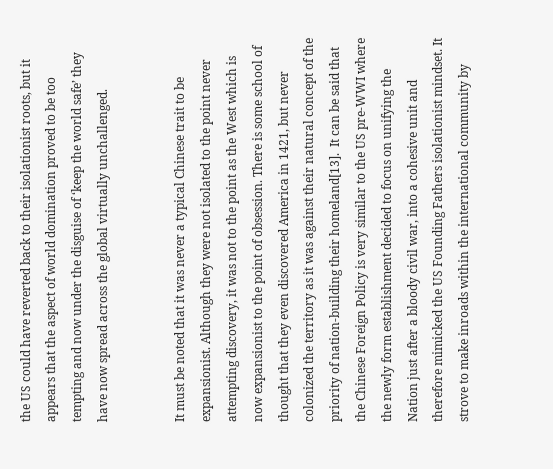the US could have reverted back to their isolationist roots, but it appears that the aspect of world domination proved to be too tempting and now under the disguise of ‘keep the world safe’ they have now spread across the global virtually unchallenged.


It must be noted that it was never a typical Chinese trait to be expansionist. Although they were not isolated to the point never attempting discovery, it was not to the point as the West which is now expansionist to the point of obsession. There is some school of thought that they even discovered America in 1421, but never colonized the territory as it was against their natural concept of the priority of nation-building their homeland[13].  It can be said that the Chinese Foreign Policy is very similar to the US pre-WWI where the newly form establishment decided to focus on unifying the Nation just after a bloody civil war, into a cohesive unit and therefore mimicked the US Founding Fathers isolationist mindset. It strove to make inroads within the international community by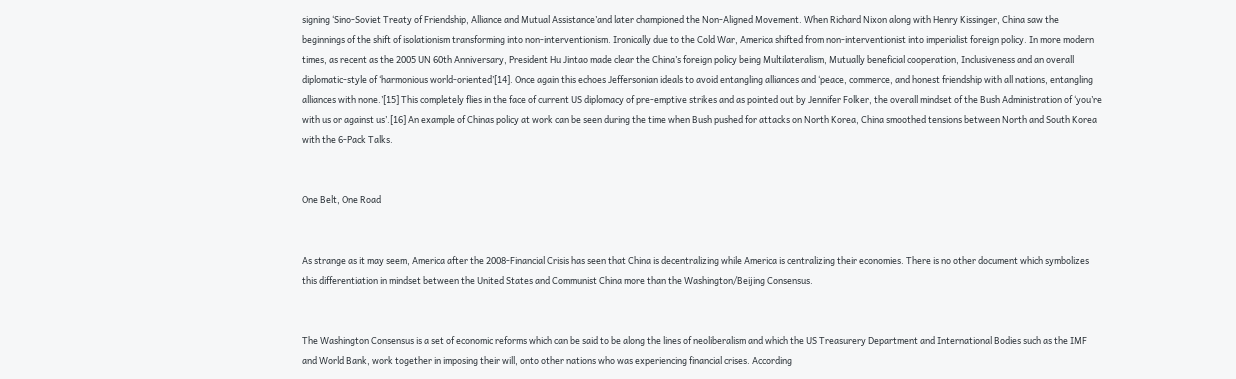signing ‘Sino-Soviet Treaty of Friendship, Alliance and Mutual Assistance’and later championed the Non-Aligned Movement. When Richard Nixon along with Henry Kissinger, China saw the beginnings of the shift of isolationism transforming into non-interventionism. Ironically due to the Cold War, America shifted from non-interventionist into imperialist foreign policy. In more modern times, as recent as the 2005 UN 60th Anniversary, President Hu Jintao made clear the China’s foreign policy being Multilateralism, Mutually beneficial cooperation, Inclusiveness and an overall diplomatic-style of ‘harmonious world-oriented’[14]. Once again this echoes Jeffersonian ideals to avoid entangling alliances and ‘peace, commerce, and honest friendship with all nations, entangling alliances with none.’[15] This completely flies in the face of current US diplomacy of pre-emptive strikes and as pointed out by Jennifer Folker, the overall mindset of the Bush Administration of ‘you’re with us or against us’.[16] An example of Chinas policy at work can be seen during the time when Bush pushed for attacks on North Korea, China smoothed tensions between North and South Korea with the 6-Pack Talks.


One Belt, One Road


As strange as it may seem, America after the 2008-Financial Crisis has seen that China is decentralizing while America is centralizing their economies. There is no other document which symbolizes this differentiation in mindset between the United States and Communist China more than the Washington/Beijing Consensus.


The Washington Consensus is a set of economic reforms which can be said to be along the lines of neoliberalism and which the US Treasurery Department and International Bodies such as the IMF and World Bank, work together in imposing their will, onto other nations who was experiencing financial crises. According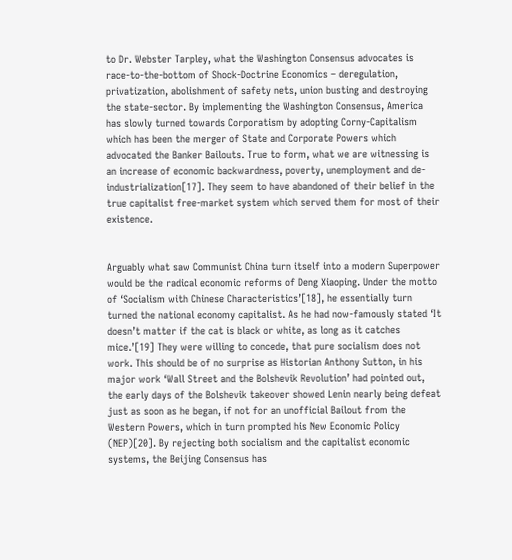to Dr. Webster Tarpley, what the Washington Consensus advocates is race-to-the-bottom of Shock-Doctrine Economics – deregulation, privatization, abolishment of safety nets, union busting and destroying the state-sector. By implementing the Washington Consensus, America has slowly turned towards Corporatism by adopting Corny-Capitalism which has been the merger of State and Corporate Powers which advocated the Banker Bailouts. True to form, what we are witnessing is an increase of economic backwardness, poverty, unemployment and de-industrialization[17]. They seem to have abandoned of their belief in the true capitalist free-market system which served them for most of their existence.


Arguably what saw Communist China turn itself into a modern Superpower would be the radical economic reforms of Deng Xiaoping. Under the motto of ‘Socialism with Chinese Characteristics’[18], he essentially turn turned the national economy capitalist. As he had now-famously stated ‘It doesn’t matter if the cat is black or white, as long as it catches mice.’[19] They were willing to concede, that pure socialism does not work. This should be of no surprise as Historian Anthony Sutton, in his major work ‘Wall Street and the Bolshevik Revolution’ had pointed out, the early days of the Bolshevik takeover showed Lenin nearly being defeat just as soon as he began, if not for an unofficial Bailout from the Western Powers, which in turn prompted his New Economic Policy (NEP)[20]. By rejecting both socialism and the capitalist economic systems, the Beijing Consensus has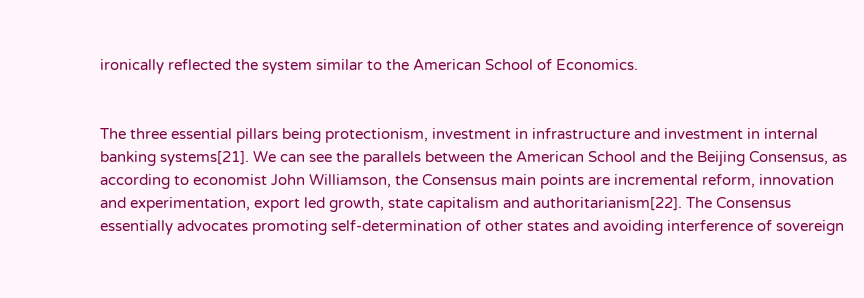ironically reflected the system similar to the American School of Economics.


The three essential pillars being protectionism, investment in infrastructure and investment in internal banking systems[21]. We can see the parallels between the American School and the Beijing Consensus, as according to economist John Williamson, the Consensus main points are incremental reform, innovation and experimentation, export led growth, state capitalism and authoritarianism[22]. The Consensus essentially advocates promoting self-determination of other states and avoiding interference of sovereign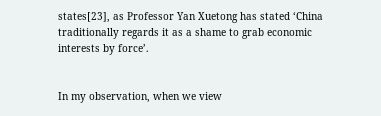states[23], as Professor Yan Xuetong has stated ‘China traditionally regards it as a shame to grab economic interests by force’.


In my observation, when we view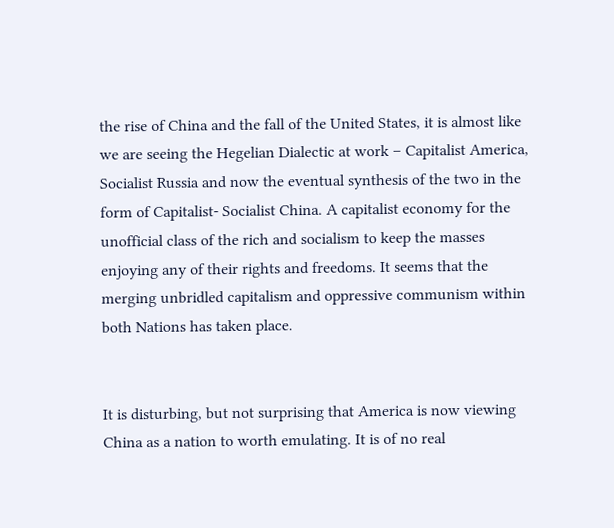the rise of China and the fall of the United States, it is almost like we are seeing the Hegelian Dialectic at work – Capitalist America, Socialist Russia and now the eventual synthesis of the two in the form of Capitalist- Socialist China. A capitalist economy for the unofficial class of the rich and socialism to keep the masses enjoying any of their rights and freedoms. It seems that the merging unbridled capitalism and oppressive communism within both Nations has taken place.


It is disturbing, but not surprising that America is now viewing China as a nation to worth emulating. It is of no real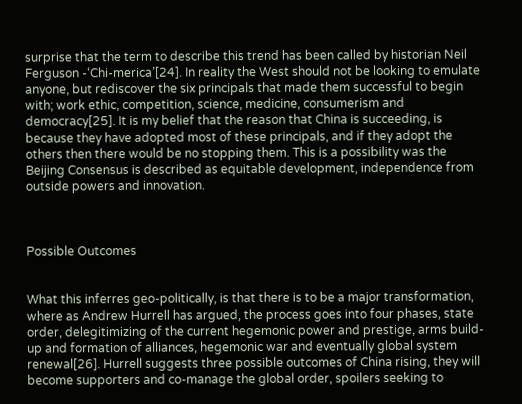surprise that the term to describe this trend has been called by historian Neil Ferguson -‘Chi-merica’[24]. In reality the West should not be looking to emulate anyone, but rediscover the six principals that made them successful to begin with; work ethic, competition, science, medicine, consumerism and democracy[25]. It is my belief that the reason that China is succeeding, is because they have adopted most of these principals, and if they adopt the others then there would be no stopping them. This is a possibility was the Beijing Consensus is described as equitable development, independence from outside powers and innovation.



Possible Outcomes


What this inferres geo-politically, is that there is to be a major transformation, where as Andrew Hurrell has argued, the process goes into four phases, state order, delegitimizing of the current hegemonic power and prestige, arms build-up and formation of alliances, hegemonic war and eventually global system renewal[26]. Hurrell suggests three possible outcomes of China rising, they will become supporters and co-manage the global order, spoilers seeking to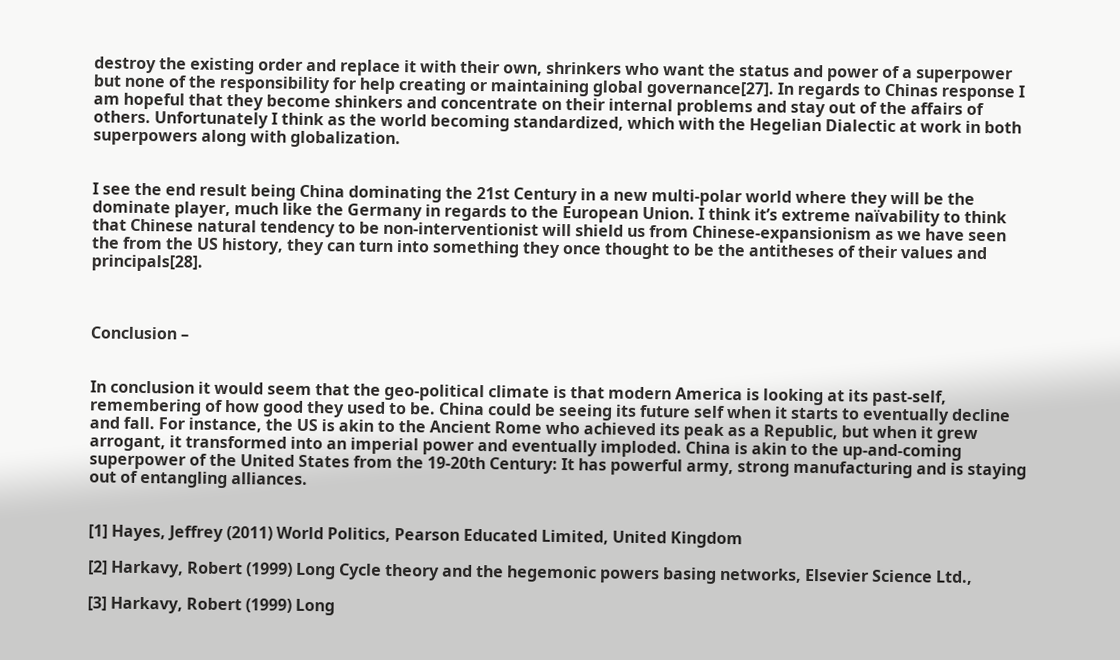destroy the existing order and replace it with their own, shrinkers who want the status and power of a superpower but none of the responsibility for help creating or maintaining global governance[27]. In regards to Chinas response I am hopeful that they become shinkers and concentrate on their internal problems and stay out of the affairs of others. Unfortunately I think as the world becoming standardized, which with the Hegelian Dialectic at work in both superpowers along with globalization.


I see the end result being China dominating the 21st Century in a new multi-polar world where they will be the dominate player, much like the Germany in regards to the European Union. I think it’s extreme naïvability to think that Chinese natural tendency to be non-interventionist will shield us from Chinese-expansionism as we have seen the from the US history, they can turn into something they once thought to be the antitheses of their values and principals[28].



Conclusion –


In conclusion it would seem that the geo-political climate is that modern America is looking at its past-self, remembering of how good they used to be. China could be seeing its future self when it starts to eventually decline and fall. For instance, the US is akin to the Ancient Rome who achieved its peak as a Republic, but when it grew arrogant, it transformed into an imperial power and eventually imploded. China is akin to the up-and-coming superpower of the United States from the 19-20th Century: It has powerful army, strong manufacturing and is staying out of entangling alliances.


[1] Hayes, Jeffrey (2011) World Politics, Pearson Educated Limited, United Kingdom

[2] Harkavy, Robert (1999) Long Cycle theory and the hegemonic powers basing networks, Elsevier Science Ltd.,

[3] Harkavy, Robert (1999) Long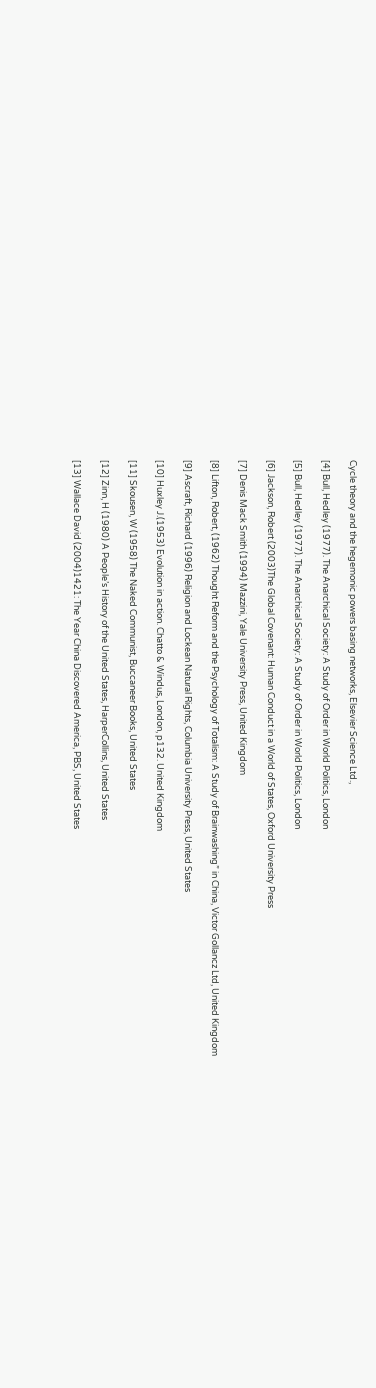Cycle theory and the hegemonic powers basing networks, Elsevier Science Ltd.,

[4] Bull, Hedley (1977). The Anarchical Society: A Study of Order in World Politics, London

[5] Bull, Hedley (1977). The Anarchical Society: A Study of Order in World Politics, London

[6] Jackson, Robert (2003)The Global Covenant: Human Conduct in a World of States, Oxford University Press

[7] Denis Mack Smith (1994) Mazzini, Yale University Press, United Kingdom

[8] Lifton, Robert, (1962) Thought Reform and the Psychology of Totalism: A Study of Brainwashing” in China, Victor Gollancz Ltd, United Kingdom

[9] Ascraft, Richard (1996) Religion and Lockean Natural Rights, Columbia University Press, United States

[10] Huxley J.(1953) Evolution in action. Chatto & Windus, London, p132. United Kingdom

[11] Skousen, W (1958) The Naked Communist, Buccaneer Books, United States

[12] Zinn, H (1980) A People’s History of the United States, HarperCollins, United States

[13] Wallace David (2004)1421: The Year China Discovered America, PBS, United States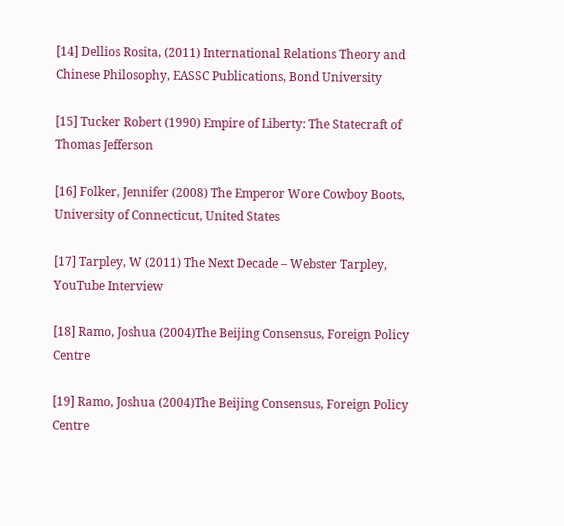[14] Dellios Rosita, (2011) International Relations Theory and Chinese Philosophy, EASSC Publications, Bond University

[15] Tucker Robert (1990) Empire of Liberty: The Statecraft of Thomas Jefferson

[16] Folker, Jennifer (2008) The Emperor Wore Cowboy Boots, University of Connecticut, United States

[17] Tarpley, W (2011) The Next Decade – Webster Tarpley, YouTube Interview

[18] Ramo, Joshua (2004)The Beijing Consensus, Foreign Policy Centre

[19] Ramo, Joshua (2004)The Beijing Consensus, Foreign Policy Centre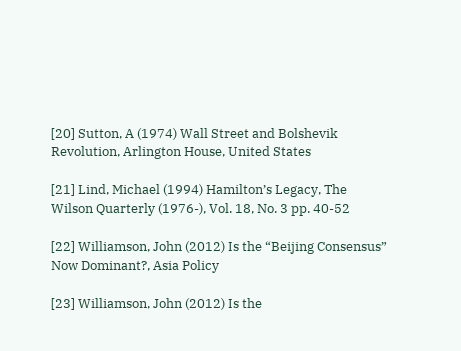[20] Sutton, A (1974) Wall Street and Bolshevik Revolution, Arlington House, United States

[21] Lind, Michael (1994) Hamilton’s Legacy, The Wilson Quarterly (1976-), Vol. 18, No. 3 pp. 40-52

[22] Williamson, John (2012) Is the “Beijing Consensus” Now Dominant?, Asia Policy

[23] Williamson, John (2012) Is the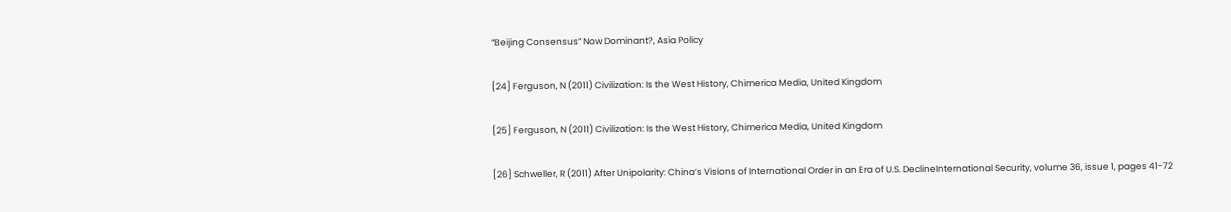“Beijing Consensus” Now Dominant?, Asia Policy

[24] Ferguson, N (2011) Civilization: Is the West History, Chimerica Media, United Kingdom

[25] Ferguson, N (2011) Civilization: Is the West History, Chimerica Media, United Kingdom

[26] Schweller, R (2011) After Unipolarity: China’s Visions of International Order in an Era of U.S. DeclineInternational Security, volume 36, issue 1, pages 41-72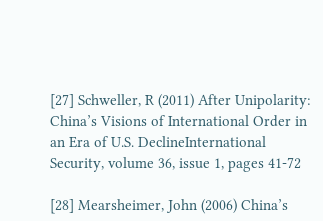[27] Schweller, R (2011) After Unipolarity: China’s Visions of International Order in an Era of U.S. DeclineInternational Security, volume 36, issue 1, pages 41-72

[28] Mearsheimer, John (2006) China’s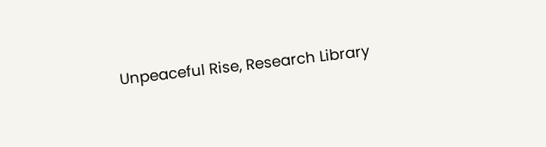Unpeaceful Rise, Research Library